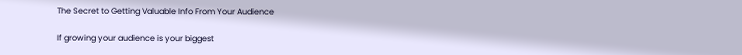The Secret to Getting Valuable Info From Your Audience

If growing your audience is your biggest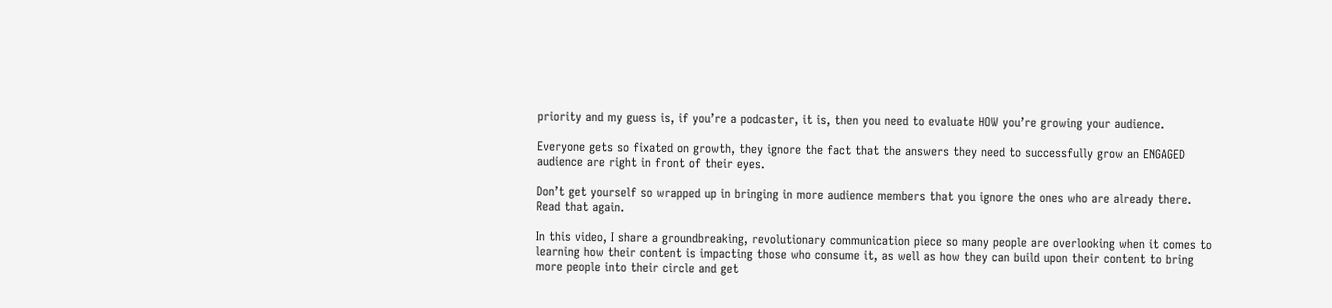priority and my guess is, if you’re a podcaster, it is, then you need to evaluate HOW you’re growing your audience.

Everyone gets so fixated on growth, they ignore the fact that the answers they need to successfully grow an ENGAGED audience are right in front of their eyes.

Don’t get yourself so wrapped up in bringing in more audience members that you ignore the ones who are already there. Read that again.

In this video, I share a groundbreaking, revolutionary communication piece so many people are overlooking when it comes to learning how their content is impacting those who consume it, as well as how they can build upon their content to bring more people into their circle and get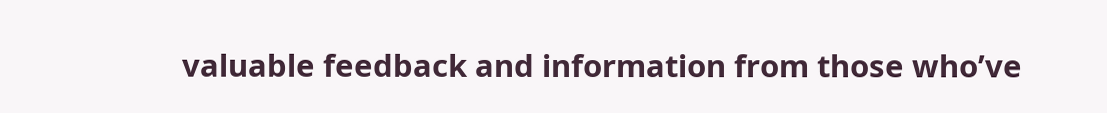valuable feedback and information from those who’ve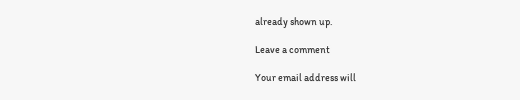already shown up.

Leave a comment

Your email address will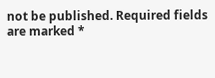not be published. Required fields are marked *